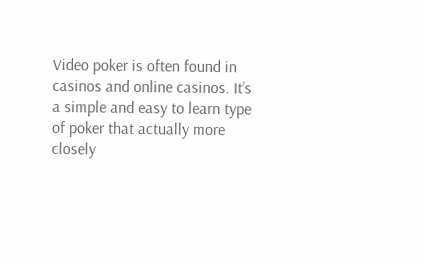Video poker is often found in casinos and online casinos. It’s a simple and easy to learn type of poker that actually more closely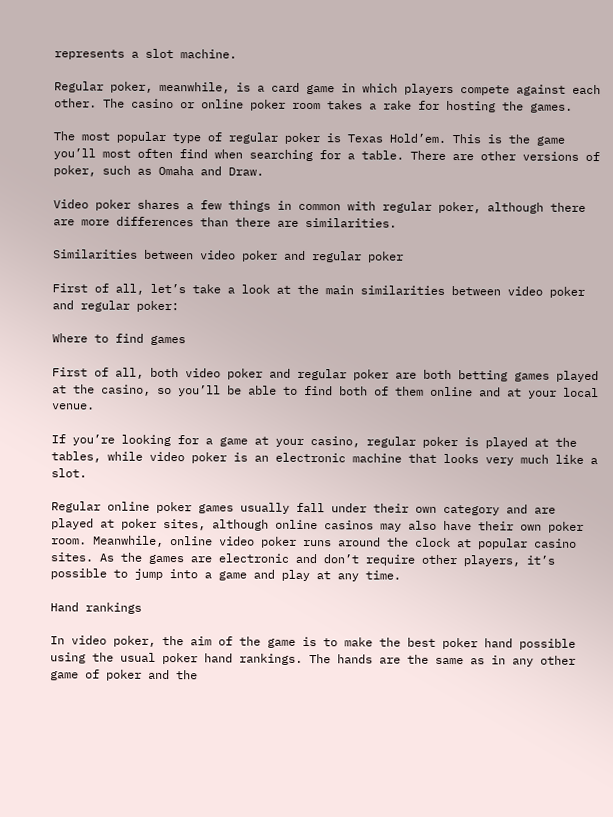represents a slot machine.

Regular poker, meanwhile, is a card game in which players compete against each other. The casino or online poker room takes a rake for hosting the games.

The most popular type of regular poker is Texas Hold’em. This is the game you’ll most often find when searching for a table. There are other versions of poker, such as Omaha and Draw.

Video poker shares a few things in common with regular poker, although there are more differences than there are similarities.

Similarities between video poker and regular poker

First of all, let’s take a look at the main similarities between video poker and regular poker:

Where to find games

First of all, both video poker and regular poker are both betting games played at the casino, so you’ll be able to find both of them online and at your local venue.

If you’re looking for a game at your casino, regular poker is played at the tables, while video poker is an electronic machine that looks very much like a slot.

Regular online poker games usually fall under their own category and are played at poker sites, although online casinos may also have their own poker room. Meanwhile, online video poker runs around the clock at popular casino sites. As the games are electronic and don’t require other players, it’s possible to jump into a game and play at any time.

Hand rankings

In video poker, the aim of the game is to make the best poker hand possible using the usual poker hand rankings. The hands are the same as in any other game of poker and the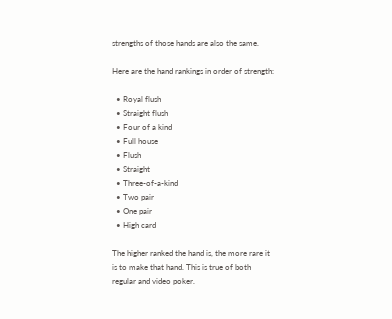strengths of those hands are also the same.

Here are the hand rankings in order of strength:

  • Royal flush
  • Straight flush
  • Four of a kind
  • Full house
  • Flush
  • Straight
  • Three-of-a-kind
  • Two pair
  • One pair
  • High card

The higher ranked the hand is, the more rare it is to make that hand. This is true of both regular and video poker.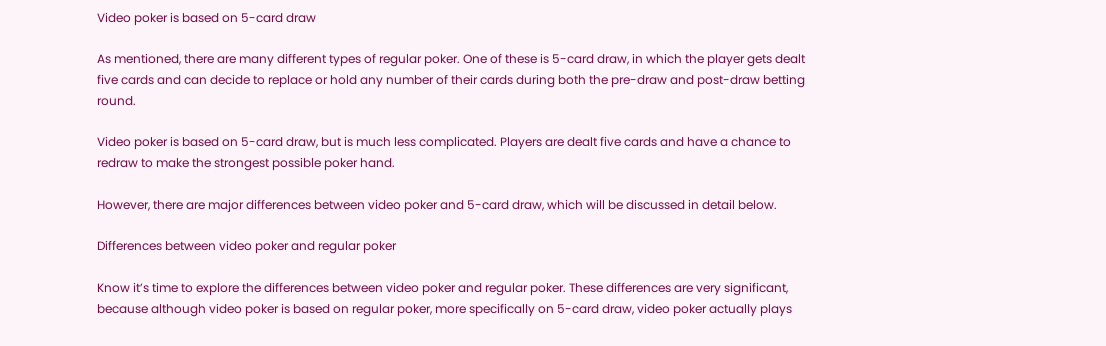Video poker is based on 5-card draw

As mentioned, there are many different types of regular poker. One of these is 5-card draw, in which the player gets dealt five cards and can decide to replace or hold any number of their cards during both the pre-draw and post-draw betting round.

Video poker is based on 5-card draw, but is much less complicated. Players are dealt five cards and have a chance to redraw to make the strongest possible poker hand.

However, there are major differences between video poker and 5-card draw, which will be discussed in detail below.

Differences between video poker and regular poker

Know it’s time to explore the differences between video poker and regular poker. These differences are very significant, because although video poker is based on regular poker, more specifically on 5-card draw, video poker actually plays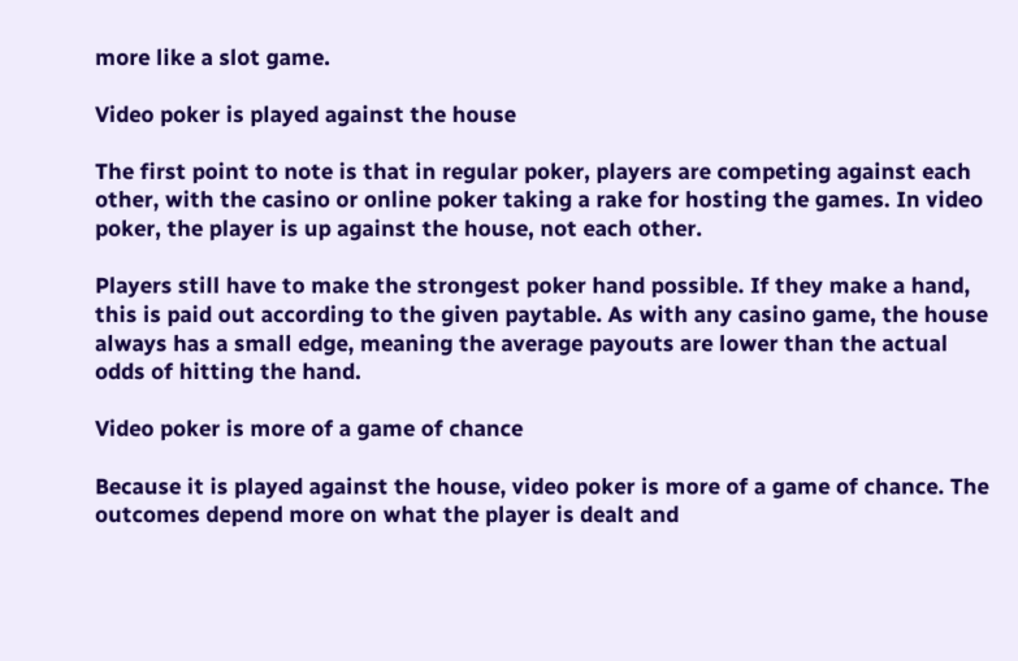more like a slot game.

Video poker is played against the house

The first point to note is that in regular poker, players are competing against each other, with the casino or online poker taking a rake for hosting the games. In video poker, the player is up against the house, not each other.

Players still have to make the strongest poker hand possible. If they make a hand, this is paid out according to the given paytable. As with any casino game, the house always has a small edge, meaning the average payouts are lower than the actual odds of hitting the hand.

Video poker is more of a game of chance

Because it is played against the house, video poker is more of a game of chance. The outcomes depend more on what the player is dealt and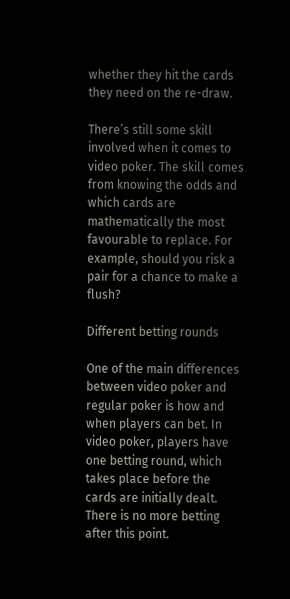whether they hit the cards they need on the re-draw.

There’s still some skill involved when it comes to video poker. The skill comes from knowing the odds and which cards are mathematically the most favourable to replace. For example, should you risk a pair for a chance to make a flush?

Different betting rounds

One of the main differences between video poker and regular poker is how and when players can bet. In video poker, players have one betting round, which takes place before the cards are initially dealt. There is no more betting after this point.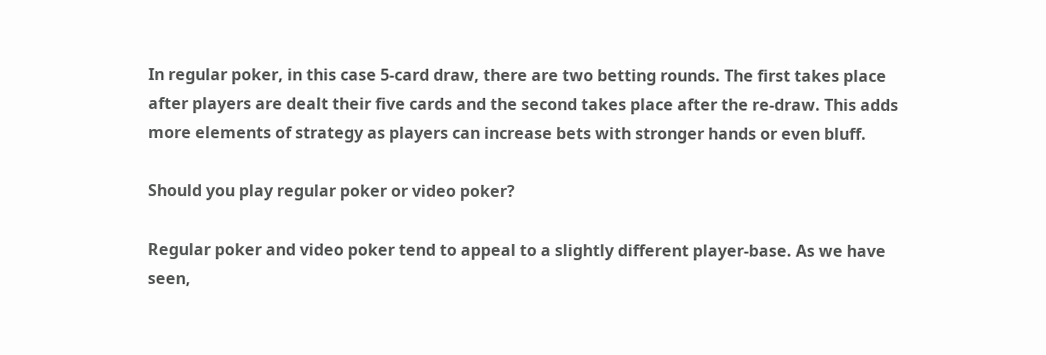In regular poker, in this case 5-card draw, there are two betting rounds. The first takes place after players are dealt their five cards and the second takes place after the re-draw. This adds more elements of strategy as players can increase bets with stronger hands or even bluff.

Should you play regular poker or video poker?

Regular poker and video poker tend to appeal to a slightly different player-base. As we have seen,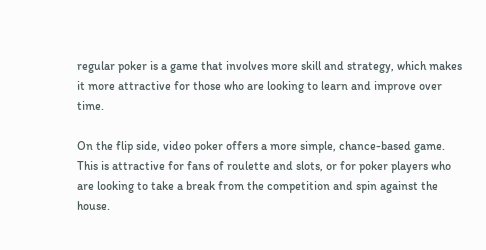regular poker is a game that involves more skill and strategy, which makes it more attractive for those who are looking to learn and improve over time.

On the flip side, video poker offers a more simple, chance-based game. This is attractive for fans of roulette and slots, or for poker players who are looking to take a break from the competition and spin against the house.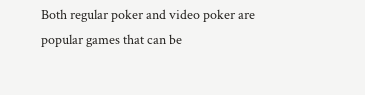Both regular poker and video poker are popular games that can be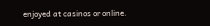enjoyed at casinos or online.